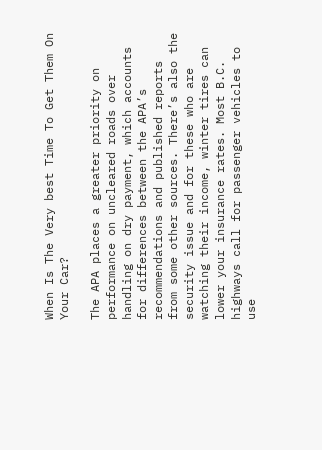When Is The Very best Time To Get Them On Your Car?

The APA places a greater priority on performance on uncleared roads over handling on dry payment, which accounts for differences between the APA’s recommendations and published reports from some other sources. There’s also the security issue and for these who are watching their income, winter tires can lower your insurance rates. Most B.C. highways call for passenger vehicles to use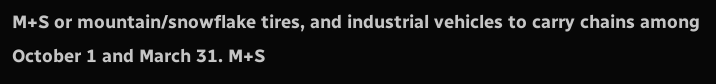M+S or mountain/snowflake tires, and industrial vehicles to carry chains among October 1 and March 31. M+S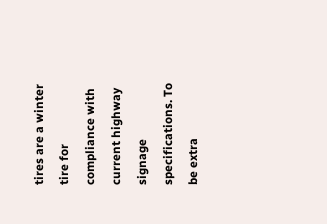tires are a winter tire for compliance with current highway signage specifications. To be extra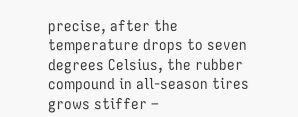precise, after the temperature drops to seven degrees Celsius, the rubber compound in all-season tires grows stiffer –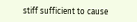stiff sufficient to cause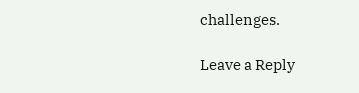challenges.

Leave a Reply